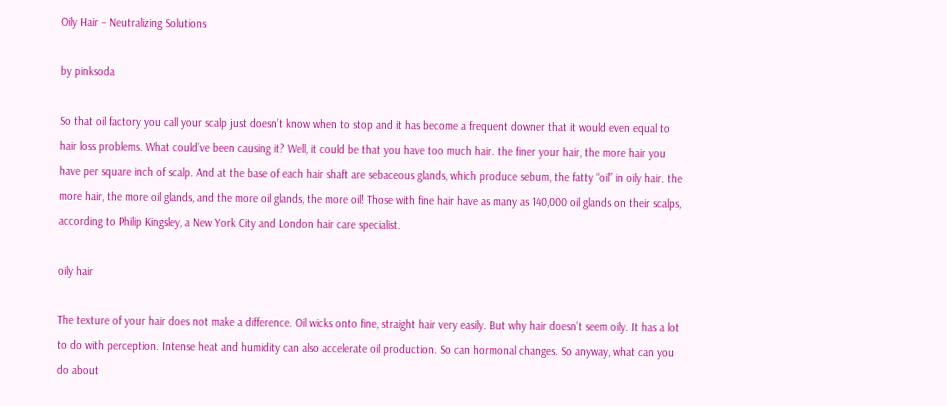Oily Hair – Neutralizing Solutions

by pinksoda

So that oil factory you call your scalp just doesn’t know when to stop and it has become a frequent downer that it would even equal to hair loss problems. What could’ve been causing it? Well, it could be that you have too much hair. the finer your hair, the more hair you have per square inch of scalp. And at the base of each hair shaft are sebaceous glands, which produce sebum, the fatty “oil” in oily hair. the more hair, the more oil glands, and the more oil glands, the more oil! Those with fine hair have as many as 140,000 oil glands on their scalps, according to Philip Kingsley, a New York City and London hair care specialist.

oily hair

The texture of your hair does not make a difference. Oil wicks onto fine, straight hair very easily. But why hair doesn’t seem oily. It has a lot to do with perception. Intense heat and humidity can also accelerate oil production. So can hormonal changes. So anyway, what can you do about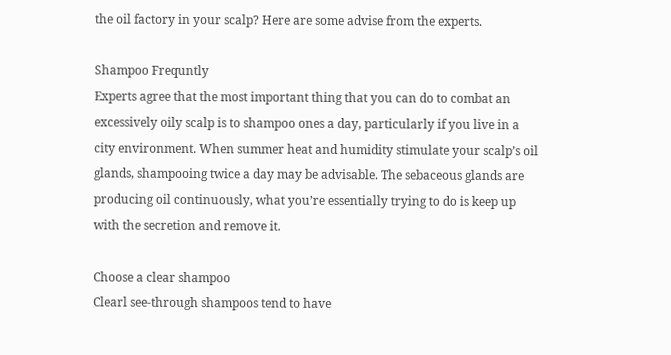the oil factory in your scalp? Here are some advise from the experts.

Shampoo Frequntly
Experts agree that the most important thing that you can do to combat an excessively oily scalp is to shampoo ones a day, particularly if you live in a city environment. When summer heat and humidity stimulate your scalp’s oil glands, shampooing twice a day may be advisable. The sebaceous glands are producing oil continuously, what you’re essentially trying to do is keep up with the secretion and remove it.

Choose a clear shampoo
Clearl see-through shampoos tend to have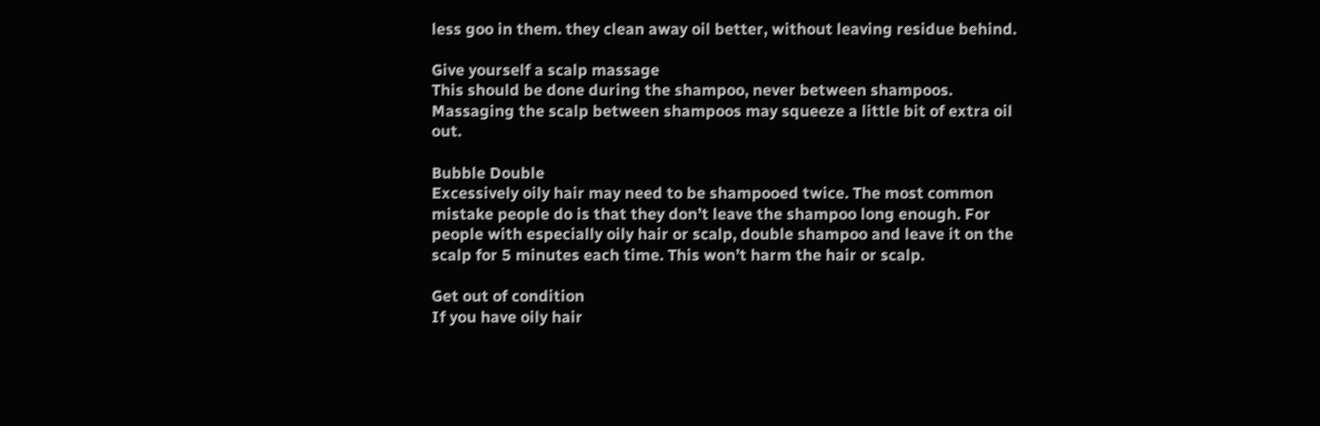less goo in them. they clean away oil better, without leaving residue behind.

Give yourself a scalp massage
This should be done during the shampoo, never between shampoos. Massaging the scalp between shampoos may squeeze a little bit of extra oil out.

Bubble Double
Excessively oily hair may need to be shampooed twice. The most common mistake people do is that they don’t leave the shampoo long enough. For people with especially oily hair or scalp, double shampoo and leave it on the scalp for 5 minutes each time. This won’t harm the hair or scalp.

Get out of condition
If you have oily hair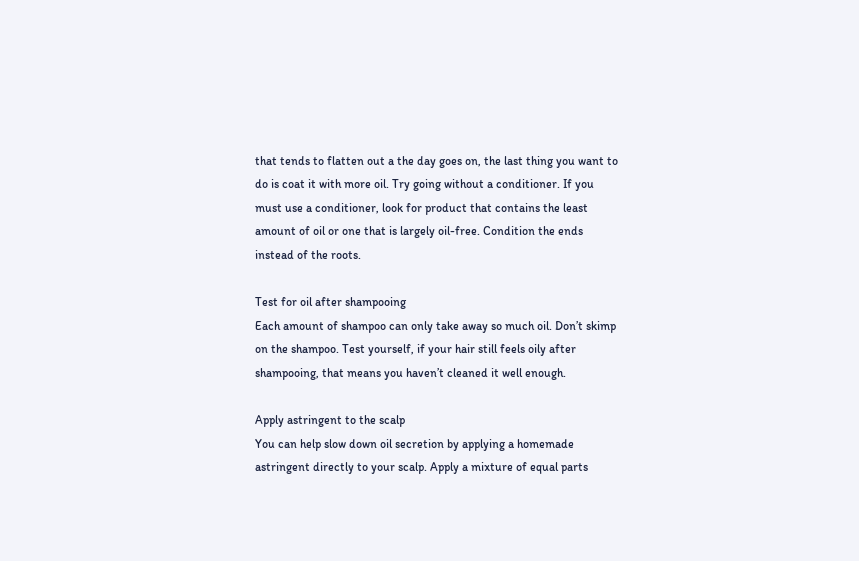that tends to flatten out a the day goes on, the last thing you want to do is coat it with more oil. Try going without a conditioner. If you must use a conditioner, look for product that contains the least amount of oil or one that is largely oil-free. Condition the ends instead of the roots.

Test for oil after shampooing
Each amount of shampoo can only take away so much oil. Don’t skimp on the shampoo. Test yourself, if your hair still feels oily after shampooing, that means you haven’t cleaned it well enough.

Apply astringent to the scalp
You can help slow down oil secretion by applying a homemade astringent directly to your scalp. Apply a mixture of equal parts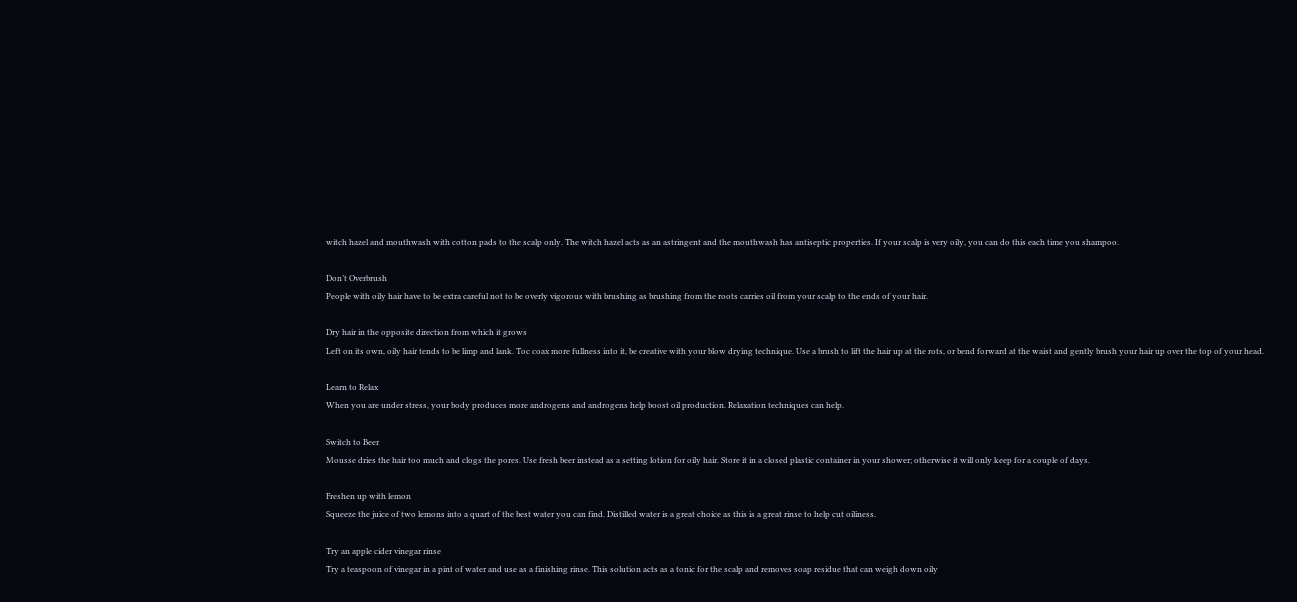witch hazel and mouthwash with cotton pads to the scalp only. The witch hazel acts as an astringent and the mouthwash has antiseptic properties. If your scalp is very oily, you can do this each time you shampoo.

Don’t Overbrush
People with oily hair have to be extra careful not to be overly vigorous with brushing as brushing from the roots carries oil from your scalp to the ends of your hair.

Dry hair in the opposite direction from which it grows
Left on its own, oily hair tends to be limp and lank. Toc coax more fullness into it, be creative with your blow drying technique. Use a brush to lift the hair up at the rots, or bend forward at the waist and gently brush your hair up over the top of your head.

Learn to Relax
When you are under stress, your body produces more androgens and androgens help boost oil production. Relaxation techniques can help.

Switch to Beer
Mousse dries the hair too much and clogs the pores. Use fresh beer instead as a setting lotion for oily hair. Store it in a closed plastic container in your shower; otherwise it will only keep for a couple of days.

Freshen up with lemon
Squeeze the juice of two lemons into a quart of the best water you can find. Distilled water is a great choice as this is a great rinse to help cut oiliness.

Try an apple cider vinegar rinse
Try a teaspoon of vinegar in a pint of water and use as a finishing rinse. This solution acts as a tonic for the scalp and removes soap residue that can weigh down oily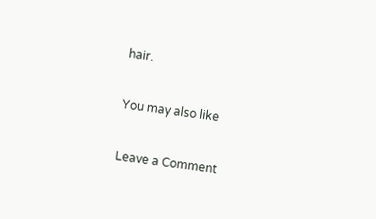hair.

You may also like

Leave a Comment